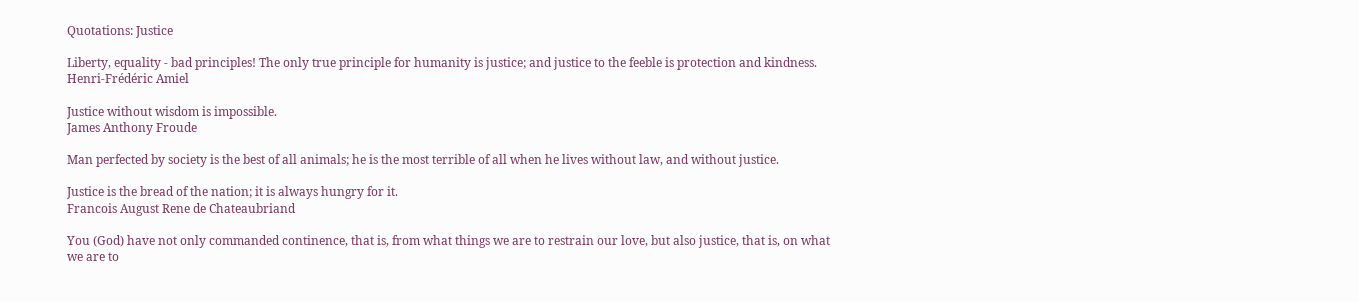Quotations: Justice

Liberty, equality - bad principles! The only true principle for humanity is justice; and justice to the feeble is protection and kindness.
Henri-Frédéric Amiel

Justice without wisdom is impossible.
James Anthony Froude

Man perfected by society is the best of all animals; he is the most terrible of all when he lives without law, and without justice.

Justice is the bread of the nation; it is always hungry for it.
Francois August Rene de Chateaubriand

You (God) have not only commanded continence, that is, from what things we are to restrain our love, but also justice, that is, on what we are to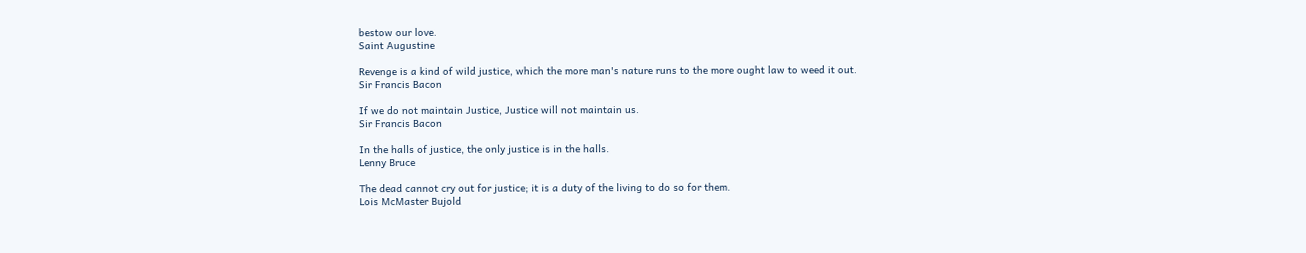bestow our love.
Saint Augustine

Revenge is a kind of wild justice, which the more man's nature runs to the more ought law to weed it out.
Sir Francis Bacon

If we do not maintain Justice, Justice will not maintain us.
Sir Francis Bacon

In the halls of justice, the only justice is in the halls.
Lenny Bruce

The dead cannot cry out for justice; it is a duty of the living to do so for them.
Lois McMaster Bujold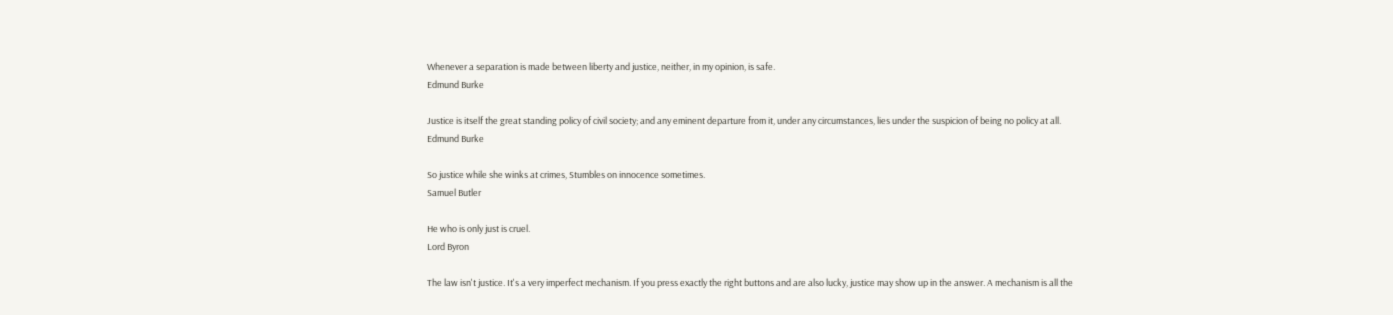Whenever a separation is made between liberty and justice, neither, in my opinion, is safe.
Edmund Burke

Justice is itself the great standing policy of civil society; and any eminent departure from it, under any circumstances, lies under the suspicion of being no policy at all.
Edmund Burke

So justice while she winks at crimes, Stumbles on innocence sometimes.
Samuel Butler

He who is only just is cruel.
Lord Byron

The law isn't justice. It's a very imperfect mechanism. If you press exactly the right buttons and are also lucky, justice may show up in the answer. A mechanism is all the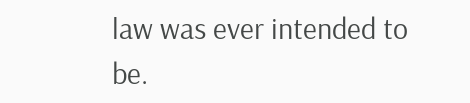law was ever intended to be.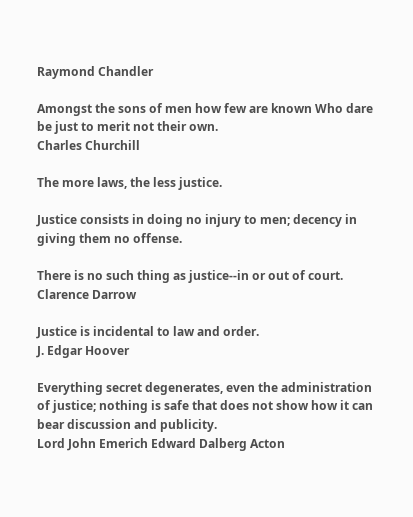Raymond Chandler

Amongst the sons of men how few are known Who dare be just to merit not their own.
Charles Churchill

The more laws, the less justice.

Justice consists in doing no injury to men; decency in giving them no offense.

There is no such thing as justice--in or out of court.
Clarence Darrow

Justice is incidental to law and order.
J. Edgar Hoover

Everything secret degenerates, even the administration of justice; nothing is safe that does not show how it can bear discussion and publicity.
Lord John Emerich Edward Dalberg Acton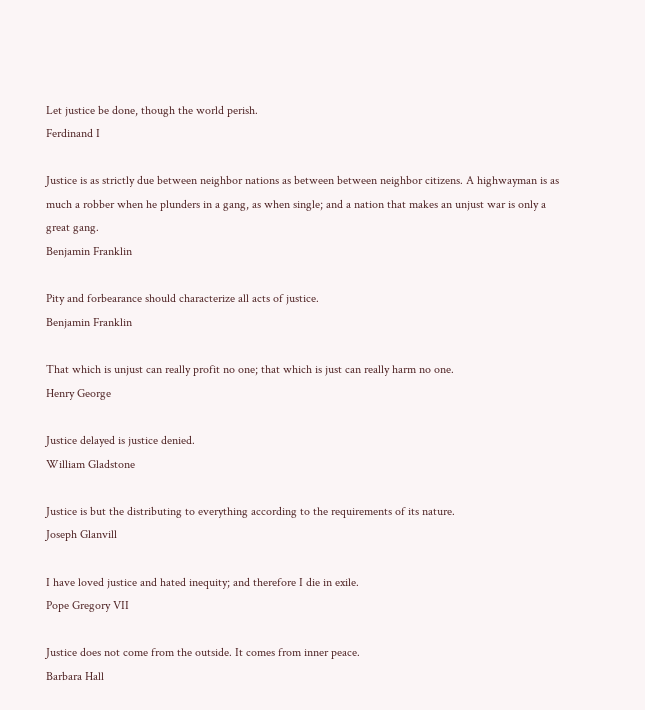Let justice be done, though the world perish.
Ferdinand I

Justice is as strictly due between neighbor nations as between between neighbor citizens. A highwayman is as much a robber when he plunders in a gang, as when single; and a nation that makes an unjust war is only a great gang.
Benjamin Franklin

Pity and forbearance should characterize all acts of justice.
Benjamin Franklin

That which is unjust can really profit no one; that which is just can really harm no one.
Henry George

Justice delayed is justice denied.
William Gladstone

Justice is but the distributing to everything according to the requirements of its nature.
Joseph Glanvill

I have loved justice and hated inequity; and therefore I die in exile.
Pope Gregory VII

Justice does not come from the outside. It comes from inner peace.
Barbara Hall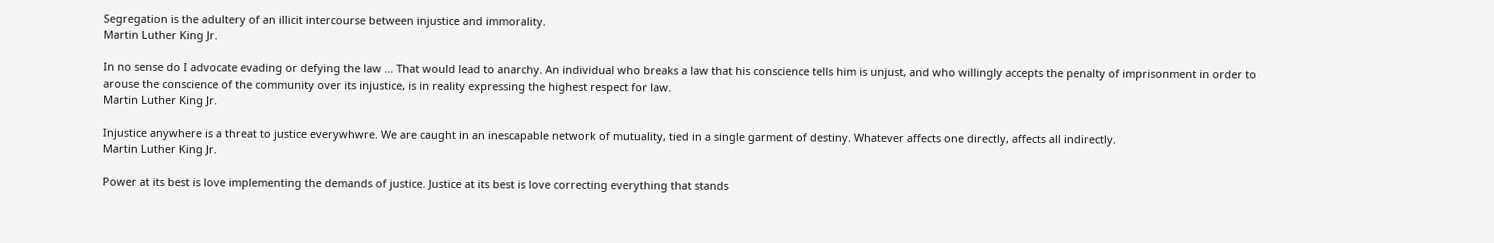Segregation is the adultery of an illicit intercourse between injustice and immorality.
Martin Luther King Jr.

In no sense do I advocate evading or defying the law ... That would lead to anarchy. An individual who breaks a law that his conscience tells him is unjust, and who willingly accepts the penalty of imprisonment in order to arouse the conscience of the community over its injustice, is in reality expressing the highest respect for law.
Martin Luther King Jr.

Injustice anywhere is a threat to justice everywhwre. We are caught in an inescapable network of mutuality, tied in a single garment of destiny. Whatever affects one directly, affects all indirectly.
Martin Luther King Jr.

Power at its best is love implementing the demands of justice. Justice at its best is love correcting everything that stands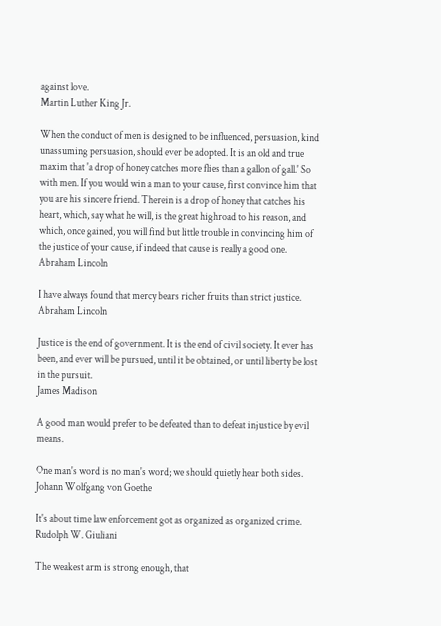against love.
Martin Luther King Jr.

When the conduct of men is designed to be influenced, persuasion, kind unassuming persuasion, should ever be adopted. It is an old and true maxim that 'a drop of honey catches more flies than a gallon of gall.' So with men. If you would win a man to your cause, first convince him that you are his sincere friend. Therein is a drop of honey that catches his heart, which, say what he will, is the great highroad to his reason, and which, once gained, you will find but little trouble in convincing him of the justice of your cause, if indeed that cause is really a good one.
Abraham Lincoln

I have always found that mercy bears richer fruits than strict justice.
Abraham Lincoln

Justice is the end of government. It is the end of civil society. It ever has been, and ever will be pursued, until it be obtained, or until liberty be lost in the pursuit.
James Madison

A good man would prefer to be defeated than to defeat injustice by evil means.

One man's word is no man's word; we should quietly hear both sides.
Johann Wolfgang von Goethe

It's about time law enforcement got as organized as organized crime.
Rudolph W. Giuliani

The weakest arm is strong enough, that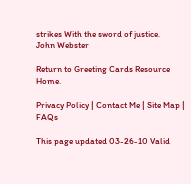strikes With the sword of justice.
John Webster

Return to Greeting Cards Resource Home.

Privacy Policy | Contact Me | Site Map | FAQs

This page updated 03-26-10 Valid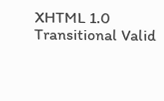XHTML 1.0 Transitional Valid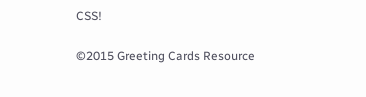CSS!

©2015 Greeting Cards Resource